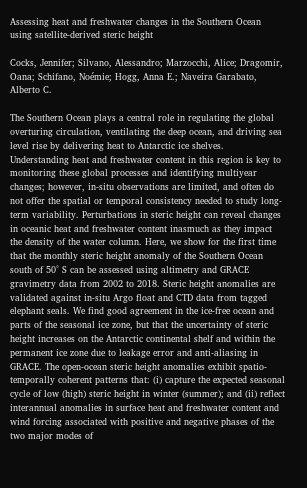Assessing heat and freshwater changes in the Southern Ocean using satellite-derived steric height

Cocks, Jennifer; Silvano, Alessandro; Marzocchi, Alice; Dragomir, Oana; Schifano, Noémie; Hogg, Anna E.; Naveira Garabato, Alberto C.

The Southern Ocean plays a central role in regulating the global overturing circulation, ventilating the deep ocean, and driving sea level rise by delivering heat to Antarctic ice shelves. Understanding heat and freshwater content in this region is key to monitoring these global processes and identifying multiyear changes; however, in-situ observations are limited, and often do not offer the spatial or temporal consistency needed to study long-term variability. Perturbations in steric height can reveal changes in oceanic heat and freshwater content inasmuch as they impact the density of the water column. Here, we show for the first time that the monthly steric height anomaly of the Southern Ocean south of 50° S can be assessed using altimetry and GRACE gravimetry data from 2002 to 2018. Steric height anomalies are validated against in-situ Argo float and CTD data from tagged elephant seals. We find good agreement in the ice-free ocean and parts of the seasonal ice zone, but that the uncertainty of steric height increases on the Antarctic continental shelf and within the permanent ice zone due to leakage error and anti-aliasing in GRACE. The open-ocean steric height anomalies exhibit spatio-temporally coherent patterns that: (i) capture the expected seasonal cycle of low (high) steric height in winter (summer); and (ii) reflect interannual anomalies in surface heat and freshwater content and wind forcing associated with positive and negative phases of the two major modes of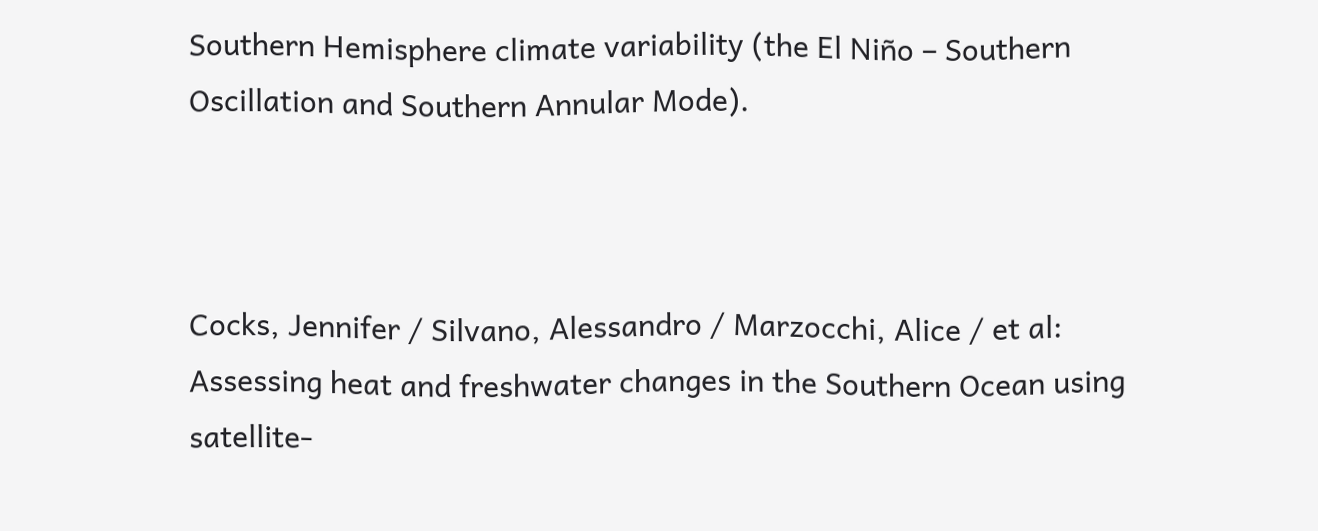Southern Hemisphere climate variability (the El Niño – Southern Oscillation and Southern Annular Mode).



Cocks, Jennifer / Silvano, Alessandro / Marzocchi, Alice / et al: Assessing heat and freshwater changes in the Southern Ocean using satellite-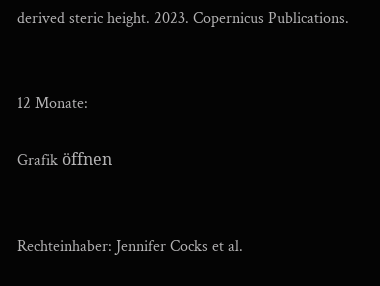derived steric height. 2023. Copernicus Publications.


12 Monate:

Grafik öffnen


Rechteinhaber: Jennifer Cocks et al.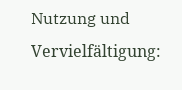Nutzung und Vervielfältigung: